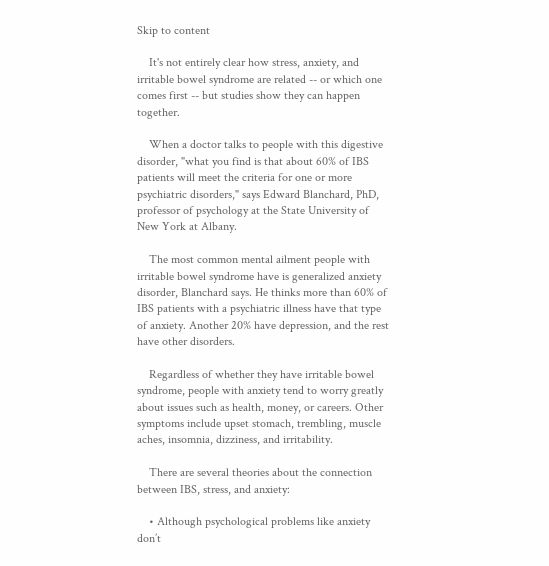Skip to content

    It's not entirely clear how stress, anxiety, and irritable bowel syndrome are related -- or which one comes first -- but studies show they can happen together.

    When a doctor talks to people with this digestive disorder, "what you find is that about 60% of IBS patients will meet the criteria for one or more psychiatric disorders," says Edward Blanchard, PhD, professor of psychology at the State University of New York at Albany.

    The most common mental ailment people with irritable bowel syndrome have is generalized anxiety disorder, Blanchard says. He thinks more than 60% of IBS patients with a psychiatric illness have that type of anxiety. Another 20% have depression, and the rest have other disorders.

    Regardless of whether they have irritable bowel syndrome, people with anxiety tend to worry greatly about issues such as health, money, or careers. Other symptoms include upset stomach, trembling, muscle aches, insomnia, dizziness, and irritability.

    There are several theories about the connection between IBS, stress, and anxiety:

    • Although psychological problems like anxiety don’t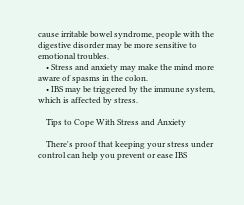cause irritable bowel syndrome, people with the digestive disorder may be more sensitive to emotional troubles.
    • Stress and anxiety may make the mind more aware of spasms in the colon.
    • IBS may be triggered by the immune system, which is affected by stress.

    Tips to Cope With Stress and Anxiety

    There's proof that keeping your stress under control can help you prevent or ease IBS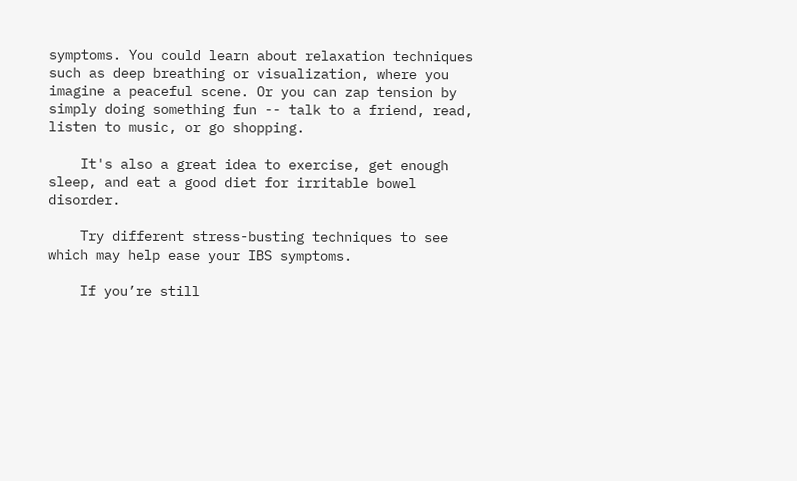symptoms. You could learn about relaxation techniques such as deep breathing or visualization, where you imagine a peaceful scene. Or you can zap tension by simply doing something fun -- talk to a friend, read, listen to music, or go shopping.

    It's also a great idea to exercise, get enough sleep, and eat a good diet for irritable bowel disorder.

    Try different stress-busting techniques to see which may help ease your IBS symptoms.

    If you’re still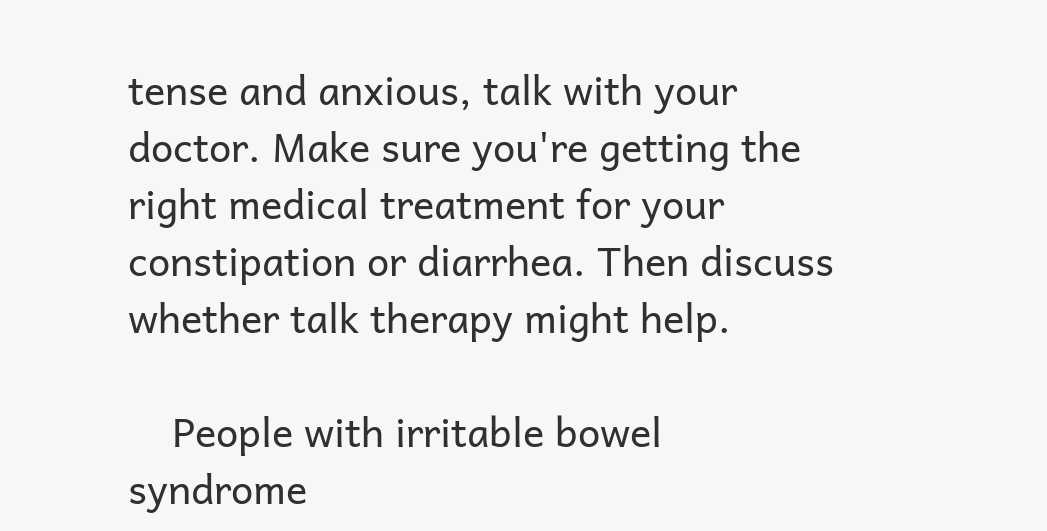tense and anxious, talk with your doctor. Make sure you're getting the right medical treatment for your constipation or diarrhea. Then discuss whether talk therapy might help.

    People with irritable bowel syndrome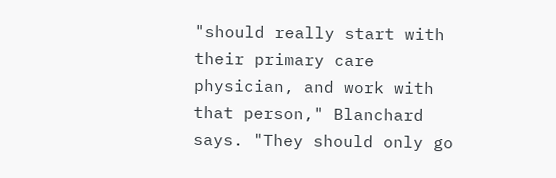"should really start with their primary care physician, and work with that person," Blanchard says. "They should only go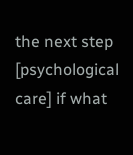the next step [psychological care] if what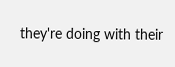they're doing with their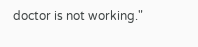doctor is not working."